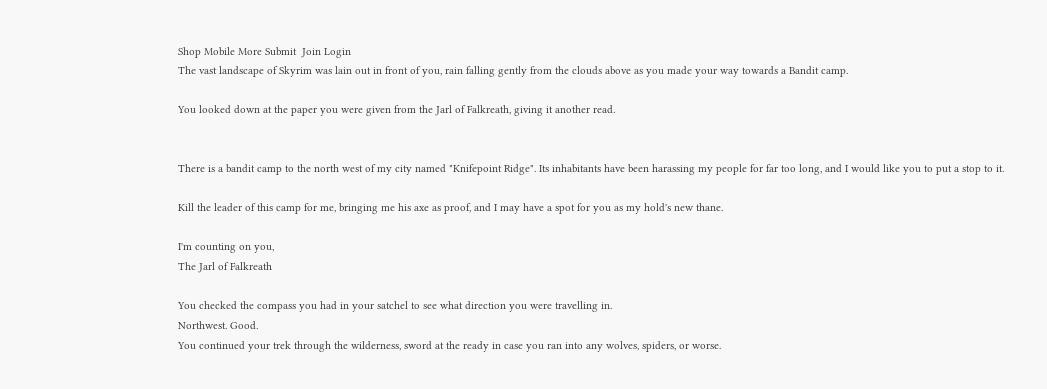Shop Mobile More Submit  Join Login
The vast landscape of Skyrim was lain out in front of you, rain falling gently from the clouds above as you made your way towards a Bandit camp.

You looked down at the paper you were given from the Jarl of Falkreath, giving it another read.


There is a bandit camp to the north west of my city named "Knifepoint Ridge". Its inhabitants have been harassing my people for far too long, and I would like you to put a stop to it.

Kill the leader of this camp for me, bringing me his axe as proof, and I may have a spot for you as my hold's new thane.

I'm counting on you,
The Jarl of Falkreath

You checked the compass you had in your satchel to see what direction you were travelling in.
Northwest. Good.
You continued your trek through the wilderness, sword at the ready in case you ran into any wolves, spiders, or worse.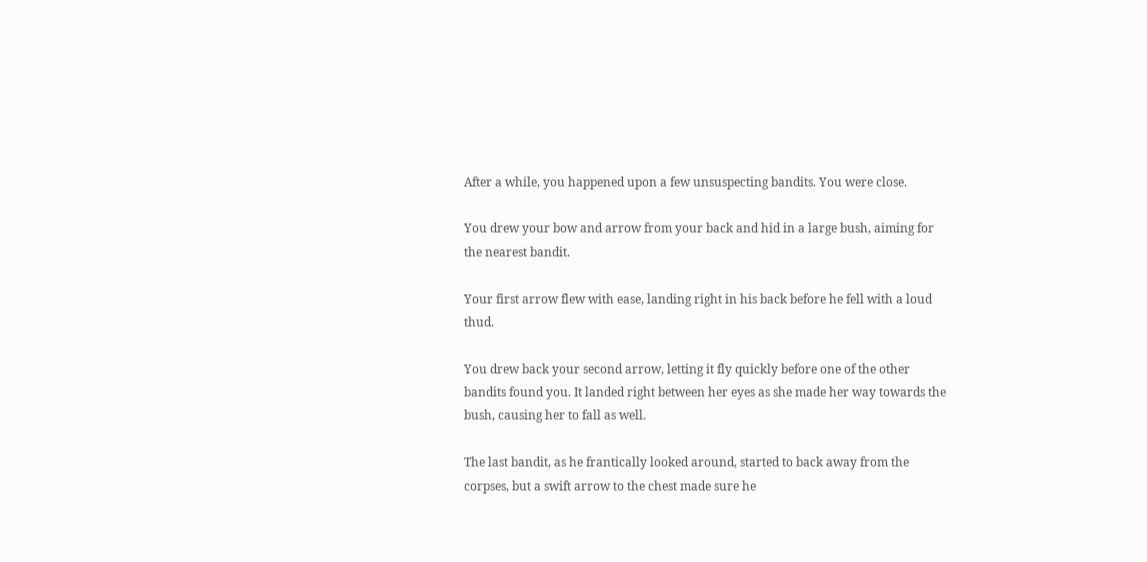After a while, you happened upon a few unsuspecting bandits. You were close.

You drew your bow and arrow from your back and hid in a large bush, aiming for the nearest bandit.

Your first arrow flew with ease, landing right in his back before he fell with a loud thud.

You drew back your second arrow, letting it fly quickly before one of the other bandits found you. It landed right between her eyes as she made her way towards the bush, causing her to fall as well.

The last bandit, as he frantically looked around, started to back away from the corpses, but a swift arrow to the chest made sure he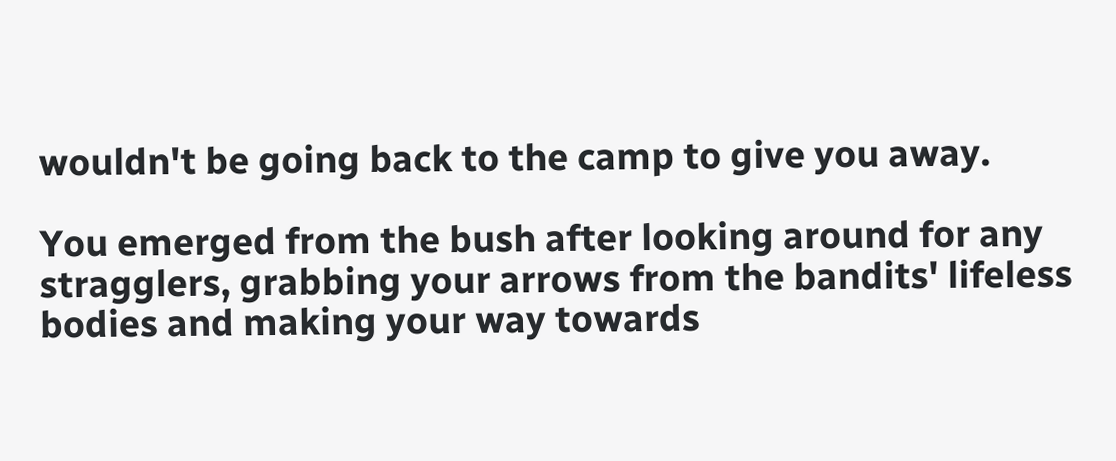wouldn't be going back to the camp to give you away.

You emerged from the bush after looking around for any stragglers, grabbing your arrows from the bandits' lifeless bodies and making your way towards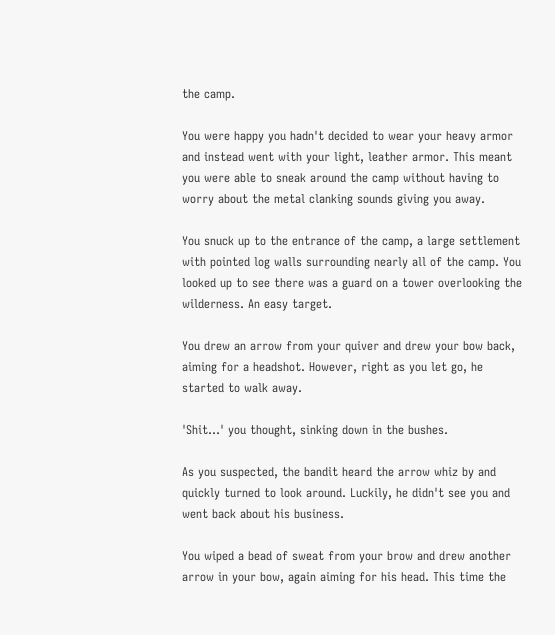the camp.

You were happy you hadn't decided to wear your heavy armor and instead went with your light, leather armor. This meant you were able to sneak around the camp without having to worry about the metal clanking sounds giving you away.

You snuck up to the entrance of the camp, a large settlement with pointed log walls surrounding nearly all of the camp. You looked up to see there was a guard on a tower overlooking the wilderness. An easy target.

You drew an arrow from your quiver and drew your bow back, aiming for a headshot. However, right as you let go, he started to walk away.

'Shit...' you thought, sinking down in the bushes.

As you suspected, the bandit heard the arrow whiz by and quickly turned to look around. Luckily, he didn't see you and went back about his business.

You wiped a bead of sweat from your brow and drew another arrow in your bow, again aiming for his head. This time the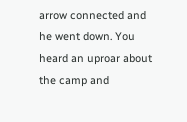arrow connected and he went down. You heard an uproar about the camp and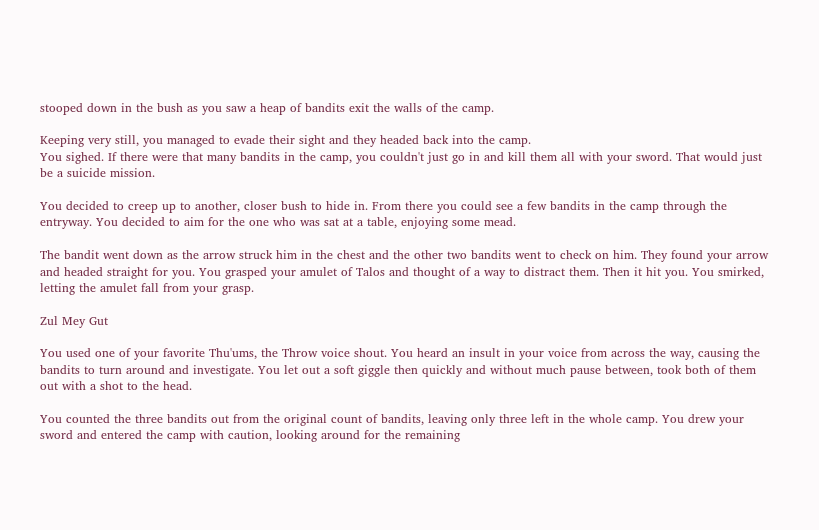stooped down in the bush as you saw a heap of bandits exit the walls of the camp.

Keeping very still, you managed to evade their sight and they headed back into the camp.
You sighed. If there were that many bandits in the camp, you couldn't just go in and kill them all with your sword. That would just be a suicide mission.

You decided to creep up to another, closer bush to hide in. From there you could see a few bandits in the camp through the entryway. You decided to aim for the one who was sat at a table, enjoying some mead.

The bandit went down as the arrow struck him in the chest and the other two bandits went to check on him. They found your arrow and headed straight for you. You grasped your amulet of Talos and thought of a way to distract them. Then it hit you. You smirked, letting the amulet fall from your grasp.

Zul Mey Gut

You used one of your favorite Thu'ums, the Throw voice shout. You heard an insult in your voice from across the way, causing the bandits to turn around and investigate. You let out a soft giggle then quickly and without much pause between, took both of them out with a shot to the head.

You counted the three bandits out from the original count of bandits, leaving only three left in the whole camp. You drew your sword and entered the camp with caution, looking around for the remaining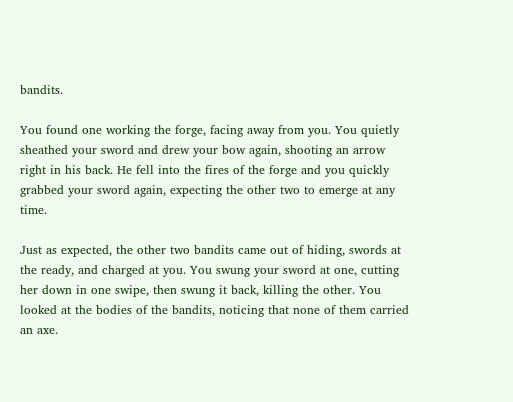bandits.

You found one working the forge, facing away from you. You quietly sheathed your sword and drew your bow again, shooting an arrow right in his back. He fell into the fires of the forge and you quickly grabbed your sword again, expecting the other two to emerge at any time.

Just as expected, the other two bandits came out of hiding, swords at the ready, and charged at you. You swung your sword at one, cutting her down in one swipe, then swung it back, killing the other. You looked at the bodies of the bandits, noticing that none of them carried an axe.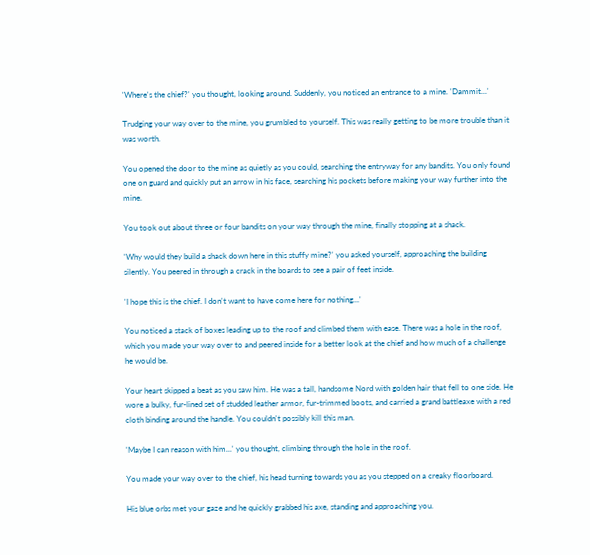'Where's the chief?' you thought, looking around. Suddenly, you noticed an entrance to a mine. 'Dammit...'

Trudging your way over to the mine, you grumbled to yourself. This was really getting to be more trouble than it was worth.

You opened the door to the mine as quietly as you could, searching the entryway for any bandits. You only found one on guard and quickly put an arrow in his face, searching his pockets before making your way further into the mine.

You took out about three or four bandits on your way through the mine, finally stopping at a shack.

'Why would they build a shack down here in this stuffy mine?' you asked yourself, approaching the building silently. You peered in through a crack in the boards to see a pair of feet inside.

'I hope this is the chief. I don't want to have come here for nothing...'

You noticed a stack of boxes leading up to the roof and climbed them with ease. There was a hole in the roof, which you made your way over to and peered inside for a better look at the chief and how much of a challenge he would be.

Your heart skipped a beat as you saw him. He was a tall, handsome Nord with golden hair that fell to one side. He wore a bulky, fur-lined set of studded leather armor, fur-trimmed boots, and carried a grand battleaxe with a red cloth binding around the handle. You couldn't possibly kill this man.

'Maybe I can reason with him...' you thought, climbing through the hole in the roof.

You made your way over to the chief, his head turning towards you as you stepped on a creaky floorboard.

His blue orbs met your gaze and he quickly grabbed his axe, standing and approaching you.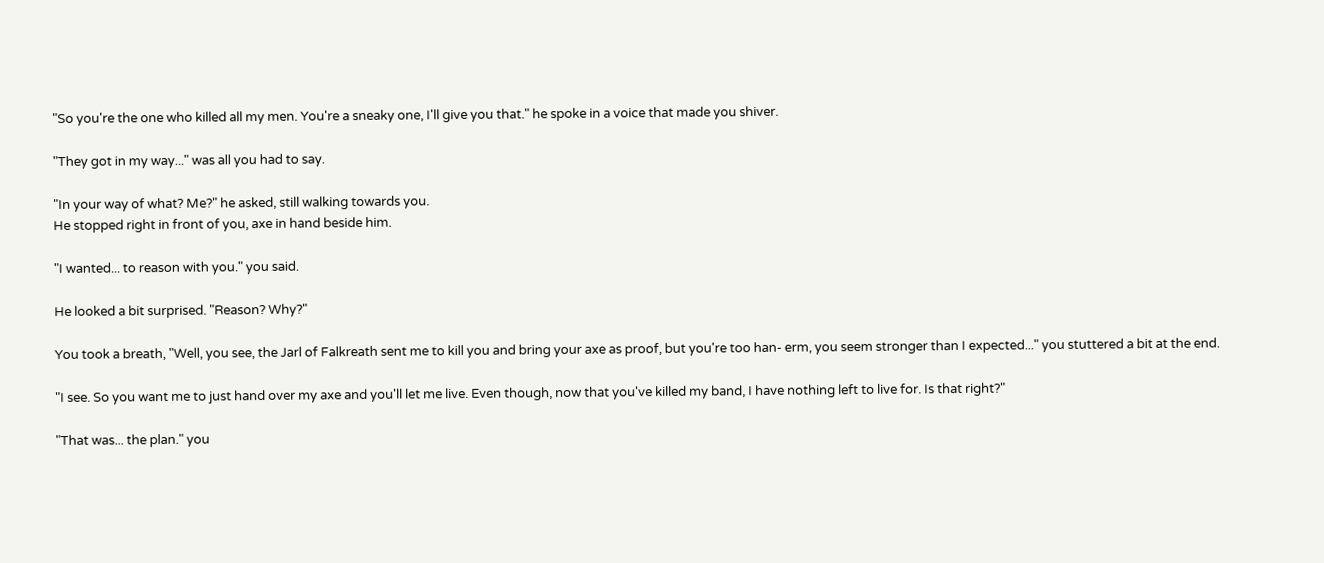"So you're the one who killed all my men. You're a sneaky one, I'll give you that." he spoke in a voice that made you shiver.

"They got in my way..." was all you had to say.

"In your way of what? Me?" he asked, still walking towards you.
He stopped right in front of you, axe in hand beside him.

"I wanted... to reason with you." you said.

He looked a bit surprised. "Reason? Why?"

You took a breath, "Well, you see, the Jarl of Falkreath sent me to kill you and bring your axe as proof, but you're too han- erm, you seem stronger than I expected..." you stuttered a bit at the end.

"I see. So you want me to just hand over my axe and you'll let me live. Even though, now that you've killed my band, I have nothing left to live for. Is that right?"

"That was... the plan." you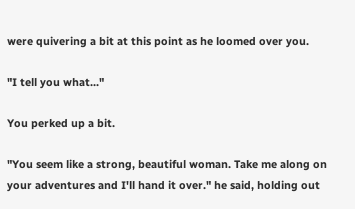were quivering a bit at this point as he loomed over you.

"I tell you what..."

You perked up a bit.

"You seem like a strong, beautiful woman. Take me along on your adventures and I'll hand it over." he said, holding out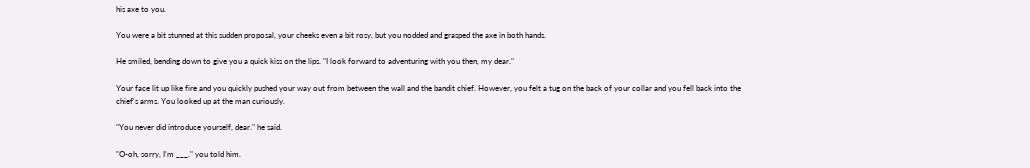his axe to you.

You were a bit stunned at this sudden proposal, your cheeks even a bit rosy, but you nodded and grasped the axe in both hands.

He smiled, bending down to give you a quick kiss on the lips. "I look forward to adventuring with you then, my dear."

Your face lit up like fire and you quickly pushed your way out from between the wall and the bandit chief. However, you felt a tug on the back of your collar and you fell back into the chief's arms. You looked up at the man curiously.

"You never did introduce yourself, dear." he said.

"O-oh, sorry, I'm ___." you told him.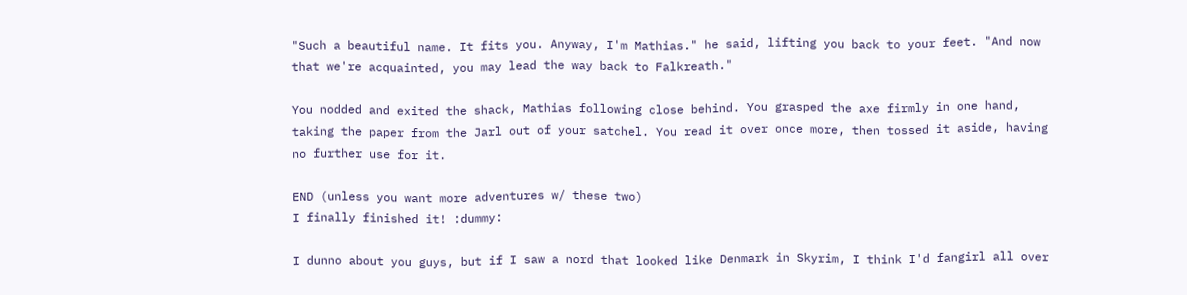"Such a beautiful name. It fits you. Anyway, I'm Mathias." he said, lifting you back to your feet. "And now that we're acquainted, you may lead the way back to Falkreath."

You nodded and exited the shack, Mathias following close behind. You grasped the axe firmly in one hand, taking the paper from the Jarl out of your satchel. You read it over once more, then tossed it aside, having no further use for it.

END (unless you want more adventures w/ these two)
I finally finished it! :dummy:

I dunno about you guys, but if I saw a nord that looked like Denmark in Skyrim, I think I'd fangirl all over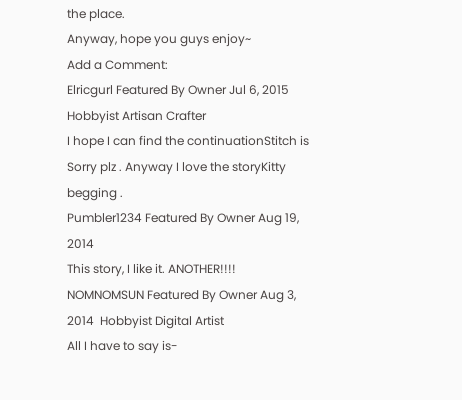the place.
Anyway, hope you guys enjoy~
Add a Comment:
Elricgurl Featured By Owner Jul 6, 2015  Hobbyist Artisan Crafter
I hope I can find the continuationStitch is Sorry plz . Anyway I love the storyKitty begging .
Pumbler1234 Featured By Owner Aug 19, 2014
This story, I like it. ANOTHER!!!!
NOMNOMSUN Featured By Owner Aug 3, 2014  Hobbyist Digital Artist
All I have to say is-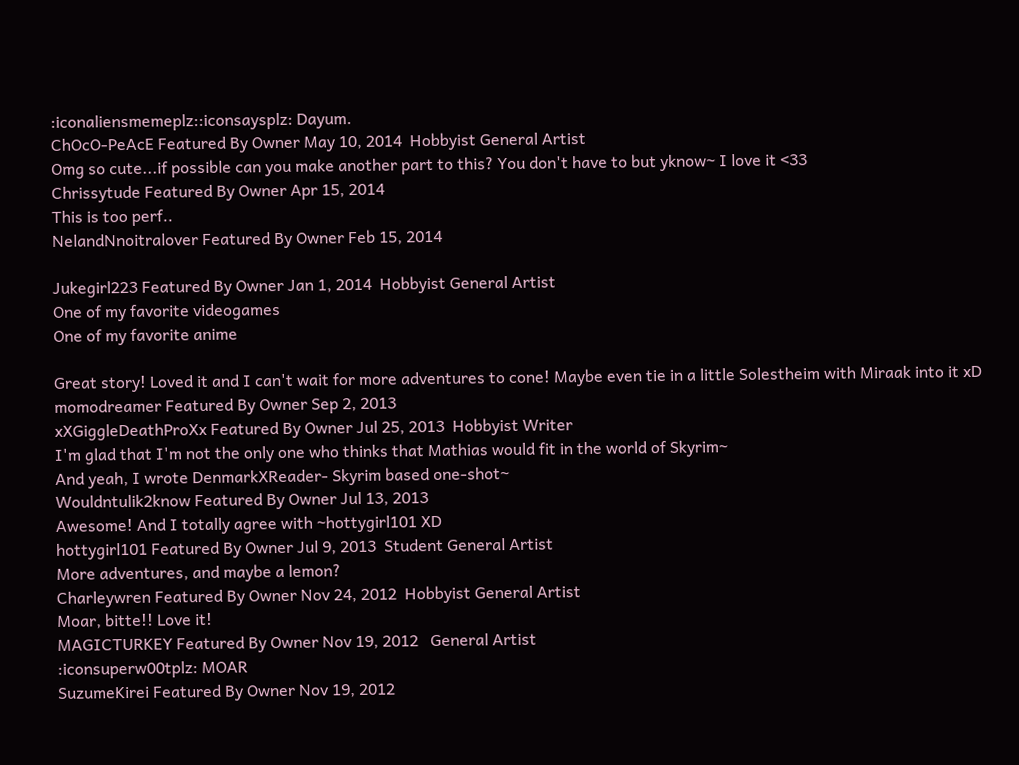:iconaliensmemeplz::iconsaysplz: Dayum.
ChOcO-PeAcE Featured By Owner May 10, 2014  Hobbyist General Artist
Omg so cute...if possible can you make another part to this? You don't have to but yknow~ I love it <33
Chrissytude Featured By Owner Apr 15, 2014
This is too perf..
NelandNnoitralover Featured By Owner Feb 15, 2014

Jukegirl223 Featured By Owner Jan 1, 2014  Hobbyist General Artist
One of my favorite videogames
One of my favorite anime

Great story! Loved it and I can't wait for more adventures to cone! Maybe even tie in a little Solestheim with Miraak into it xD
momodreamer Featured By Owner Sep 2, 2013
xXGiggleDeathProXx Featured By Owner Jul 25, 2013  Hobbyist Writer
I'm glad that I'm not the only one who thinks that Mathias would fit in the world of Skyrim~
And yeah, I wrote DenmarkXReader- Skyrim based one-shot~
Wouldntulik2know Featured By Owner Jul 13, 2013
Awesome! And I totally agree with ~hottygirl101 XD
hottygirl101 Featured By Owner Jul 9, 2013  Student General Artist
More adventures, and maybe a lemon?
Charleywren Featured By Owner Nov 24, 2012  Hobbyist General Artist
Moar, bitte!! Love it!
MAGICTURKEY Featured By Owner Nov 19, 2012   General Artist
:iconsuperw00tplz: MOAR
SuzumeKirei Featured By Owner Nov 19, 2012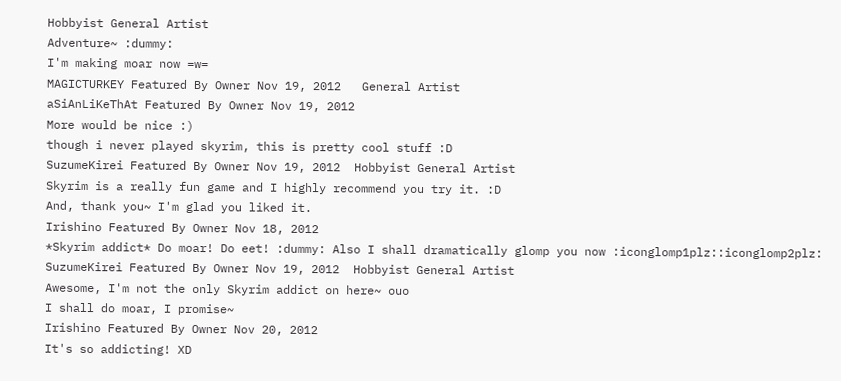Hobbyist General Artist
Adventure~ :dummy:
I'm making moar now =w=
MAGICTURKEY Featured By Owner Nov 19, 2012   General Artist
aSiAnLiKeThAt Featured By Owner Nov 19, 2012
More would be nice :)
though i never played skyrim, this is pretty cool stuff :D
SuzumeKirei Featured By Owner Nov 19, 2012  Hobbyist General Artist
Skyrim is a really fun game and I highly recommend you try it. :D
And, thank you~ I'm glad you liked it.
Irishino Featured By Owner Nov 18, 2012
*Skyrim addict* Do moar! Do eet! :dummy: Also I shall dramatically glomp you now :iconglomp1plz::iconglomp2plz:
SuzumeKirei Featured By Owner Nov 19, 2012  Hobbyist General Artist
Awesome, I'm not the only Skyrim addict on here~ ouo
I shall do moar, I promise~
Irishino Featured By Owner Nov 20, 2012
It's so addicting! XD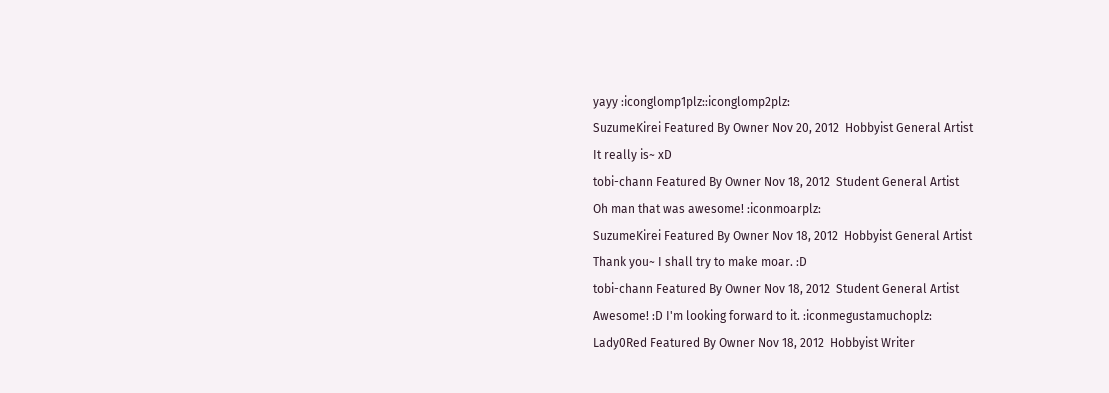yayy :iconglomp1plz::iconglomp2plz:
SuzumeKirei Featured By Owner Nov 20, 2012  Hobbyist General Artist
It really is~ xD
tobi-chann Featured By Owner Nov 18, 2012  Student General Artist
Oh man that was awesome! :iconmoarplz:
SuzumeKirei Featured By Owner Nov 18, 2012  Hobbyist General Artist
Thank you~ I shall try to make moar. :D
tobi-chann Featured By Owner Nov 18, 2012  Student General Artist
Awesome! :D I'm looking forward to it. :iconmegustamuchoplz:
Lady0Red Featured By Owner Nov 18, 2012  Hobbyist Writer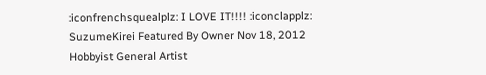:iconfrenchsquealplz: I LOVE IT!!!! :iconclapplz:
SuzumeKirei Featured By Owner Nov 18, 2012  Hobbyist General Artist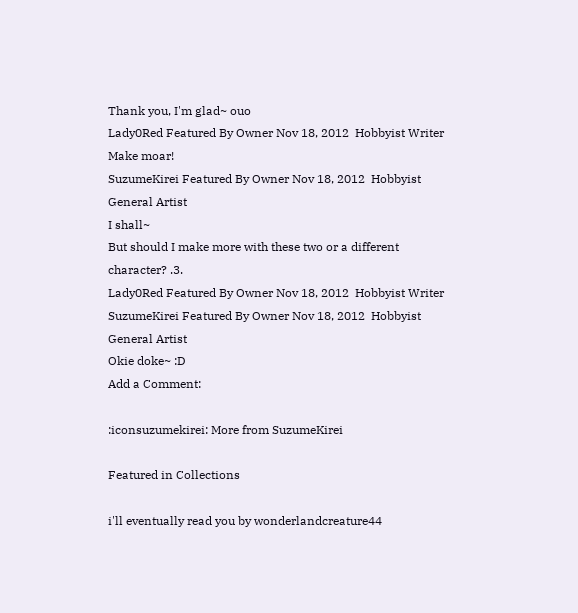Thank you, I'm glad~ ouo
Lady0Red Featured By Owner Nov 18, 2012  Hobbyist Writer
Make moar!
SuzumeKirei Featured By Owner Nov 18, 2012  Hobbyist General Artist
I shall~
But should I make more with these two or a different character? .3.
Lady0Red Featured By Owner Nov 18, 2012  Hobbyist Writer
SuzumeKirei Featured By Owner Nov 18, 2012  Hobbyist General Artist
Okie doke~ :D
Add a Comment:

:iconsuzumekirei: More from SuzumeKirei

Featured in Collections

i'll eventually read you by wonderlandcreature44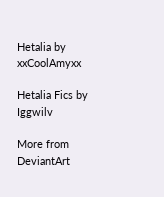Hetalia by xxCoolAmyxx

Hetalia Fics by Iggwilv

More from DeviantArt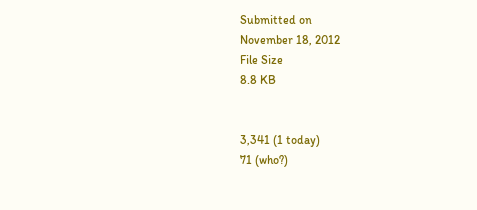Submitted on
November 18, 2012
File Size
8.8 KB


3,341 (1 today)
71 (who?)